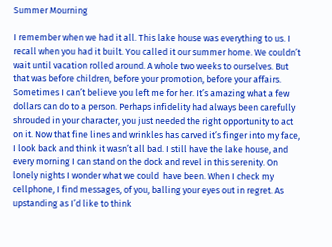Summer Mourning

I remember when we had it all. This lake house was everything to us. I recall when you had it built. You called it our summer home. We couldn’t wait until vacation rolled around. A whole two weeks to ourselves. But that was before children, before your promotion, before your affairs. Sometimes I can’t believe you left me for her. It’s amazing what a few dollars can do to a person. Perhaps infidelity had always been carefully shrouded in your character, you just needed the right opportunity to act on it. Now that fine lines and wrinkles has carved it’s finger into my face, I look back and think it wasn’t all bad. I still have the lake house, and every morning I can stand on the dock and revel in this serenity. On lonely nights I wonder what we could  have been. When I check my cellphone, I find messages, of you, balling your eyes out in regret. As upstanding as I’d like to think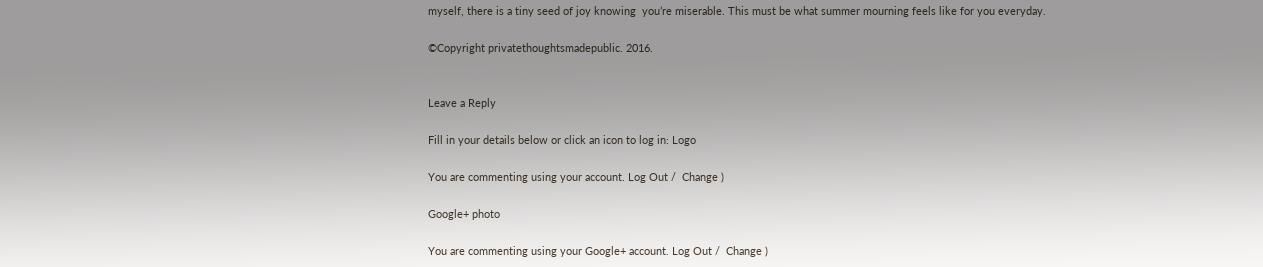myself, there is a tiny seed of joy knowing  you’re miserable. This must be what summer mourning feels like for you everyday.

©Copyright privatethoughtsmadepublic. 2016.


Leave a Reply

Fill in your details below or click an icon to log in: Logo

You are commenting using your account. Log Out /  Change )

Google+ photo

You are commenting using your Google+ account. Log Out /  Change )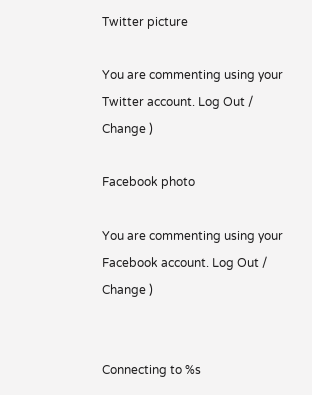Twitter picture

You are commenting using your Twitter account. Log Out /  Change )

Facebook photo

You are commenting using your Facebook account. Log Out /  Change )


Connecting to %s